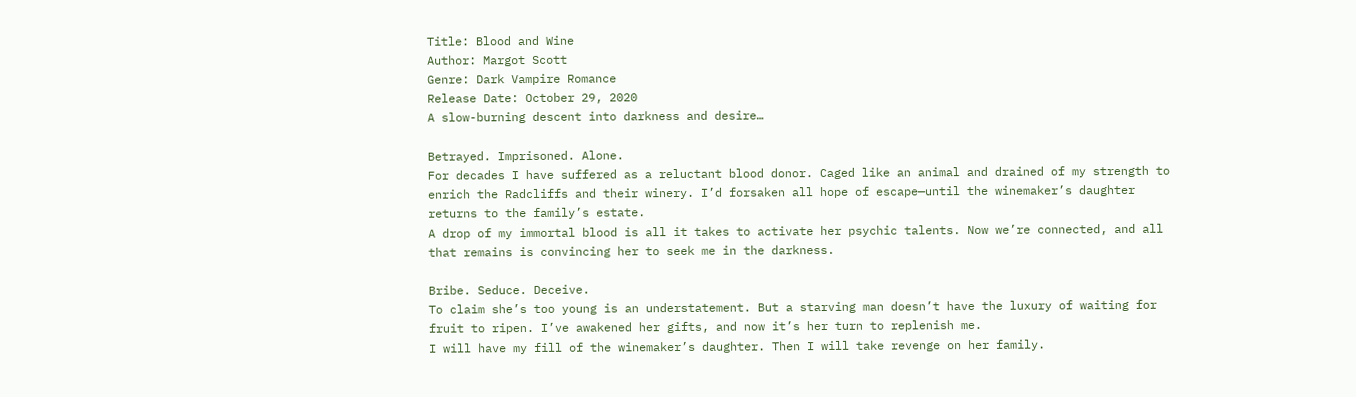Title: Blood and Wine
Author: Margot Scott
Genre: Dark Vampire Romance
Release Date: October 29, 2020
A slow-burning descent into darkness and desire…

Betrayed. Imprisoned. Alone.
For decades I have suffered as a reluctant blood donor. Caged like an animal and drained of my strength to enrich the Radcliffs and their winery. I’d forsaken all hope of escape—until the winemaker’s daughter returns to the family’s estate.
A drop of my immortal blood is all it takes to activate her psychic talents. Now we’re connected, and all that remains is convincing her to seek me in the darkness.

Bribe. Seduce. Deceive.
To claim she’s too young is an understatement. But a starving man doesn’t have the luxury of waiting for fruit to ripen. I’ve awakened her gifts, and now it’s her turn to replenish me.
I will have my fill of the winemaker’s daughter. Then I will take revenge on her family.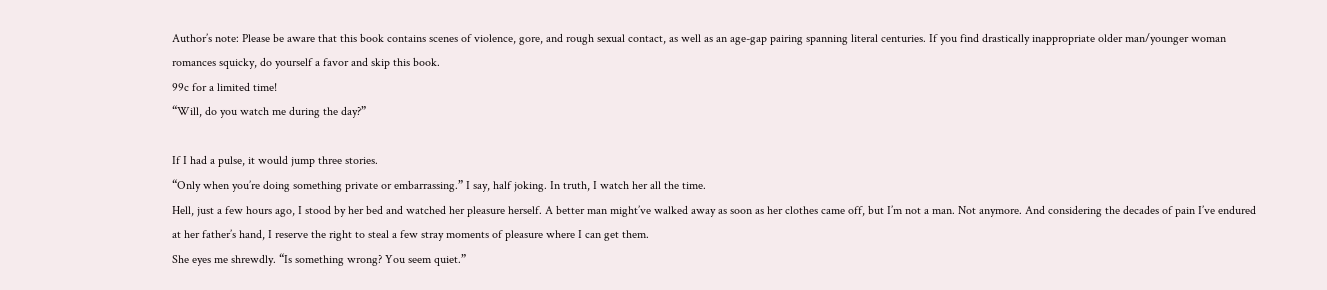Author’s note: Please be aware that this book contains scenes of violence, gore, and rough sexual contact, as well as an age-gap pairing spanning literal centuries. If you find drastically inappropriate older man/younger woman romances squicky, do yourself a favor and skip this book.
99c for a limited time!
“Will, do you watch me during the day?”

If I had a pulse, it would jump three stories.
“Only when you’re doing something private or embarrassing.” I say, half joking. In truth, I watch her all the time.
Hell, just a few hours ago, I stood by her bed and watched her pleasure herself. A better man might’ve walked away as soon as her clothes came off, but I’m not a man. Not anymore. And considering the decades of pain I’ve endured at her father’s hand, I reserve the right to steal a few stray moments of pleasure where I can get them.
She eyes me shrewdly. “Is something wrong? You seem quiet.”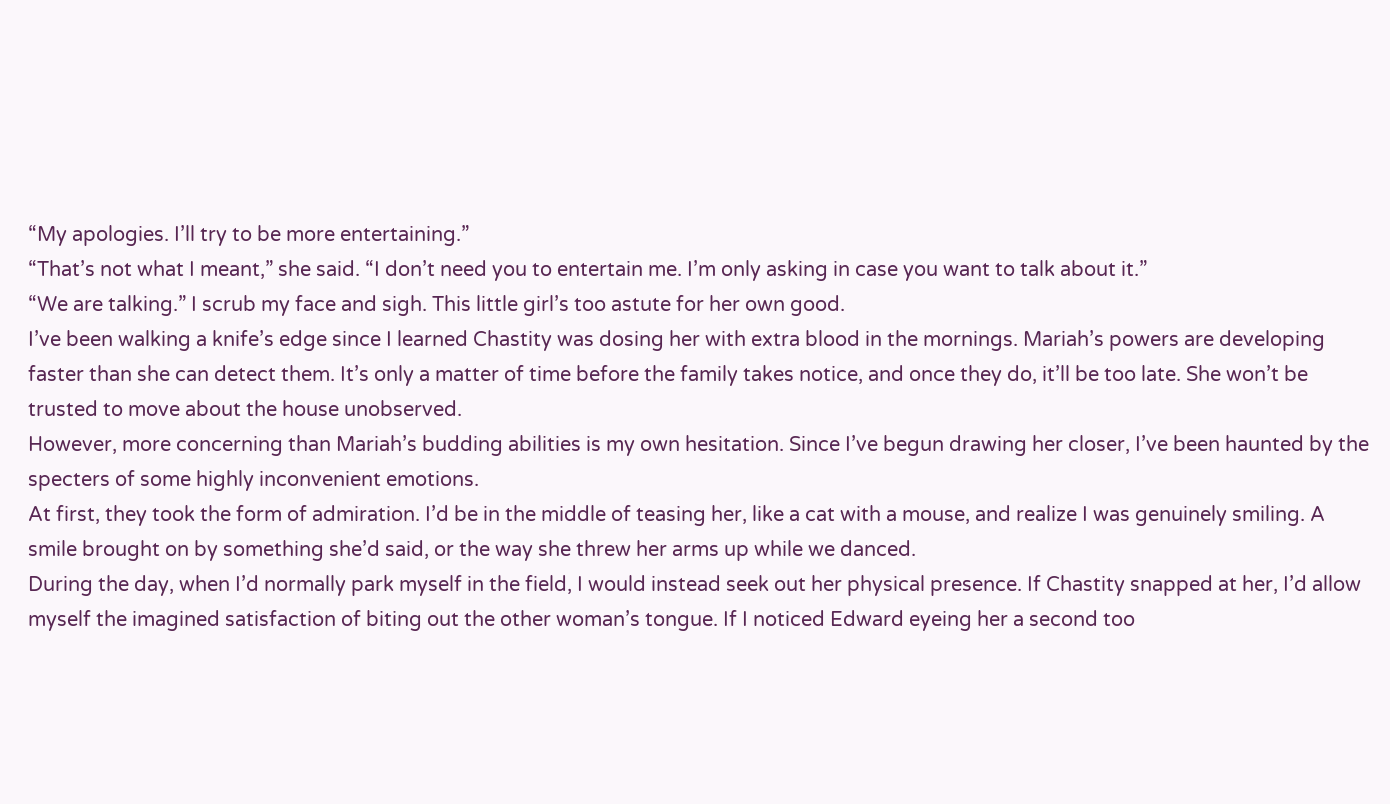“My apologies. I’ll try to be more entertaining.”
“That’s not what I meant,” she said. “I don’t need you to entertain me. I’m only asking in case you want to talk about it.”
“We are talking.” I scrub my face and sigh. This little girl’s too astute for her own good.
I’ve been walking a knife’s edge since I learned Chastity was dosing her with extra blood in the mornings. Mariah’s powers are developing faster than she can detect them. It’s only a matter of time before the family takes notice, and once they do, it’ll be too late. She won’t be trusted to move about the house unobserved.
However, more concerning than Mariah’s budding abilities is my own hesitation. Since I’ve begun drawing her closer, I’ve been haunted by the specters of some highly inconvenient emotions.
At first, they took the form of admiration. I’d be in the middle of teasing her, like a cat with a mouse, and realize I was genuinely smiling. A smile brought on by something she’d said, or the way she threw her arms up while we danced.
During the day, when I’d normally park myself in the field, I would instead seek out her physical presence. If Chastity snapped at her, I’d allow myself the imagined satisfaction of biting out the other woman’s tongue. If I noticed Edward eyeing her a second too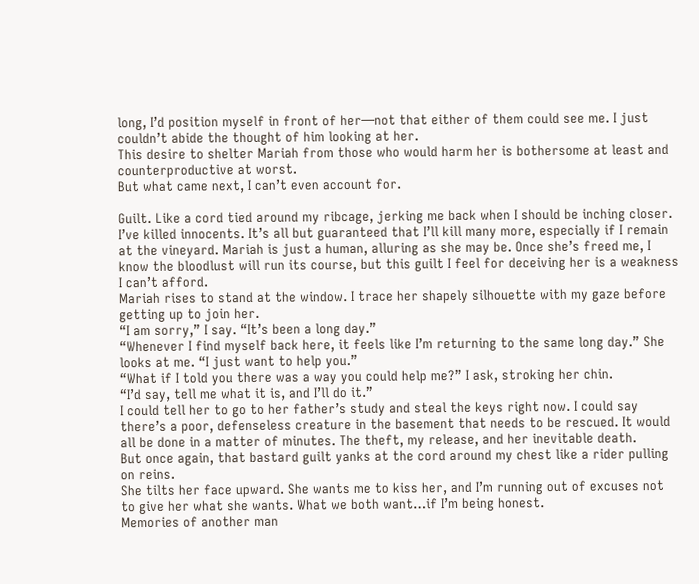long, I’d position myself in front of her—not that either of them could see me. I just couldn’t abide the thought of him looking at her.
This desire to shelter Mariah from those who would harm her is bothersome at least and counterproductive at worst.
But what came next, I can’t even account for.

Guilt. Like a cord tied around my ribcage, jerking me back when I should be inching closer.
I’ve killed innocents. It’s all but guaranteed that I’ll kill many more, especially if I remain at the vineyard. Mariah is just a human, alluring as she may be. Once she’s freed me, I know the bloodlust will run its course, but this guilt I feel for deceiving her is a weakness I can’t afford.
Mariah rises to stand at the window. I trace her shapely silhouette with my gaze before getting up to join her.
“I am sorry,” I say. “It’s been a long day.”
“Whenever I find myself back here, it feels like I’m returning to the same long day.” She looks at me. “I just want to help you.”
“What if I told you there was a way you could help me?” I ask, stroking her chin.
“I’d say, tell me what it is, and I’ll do it.”
I could tell her to go to her father’s study and steal the keys right now. I could say there’s a poor, defenseless creature in the basement that needs to be rescued. It would all be done in a matter of minutes. The theft, my release, and her inevitable death.
But once again, that bastard guilt yanks at the cord around my chest like a rider pulling on reins.
She tilts her face upward. She wants me to kiss her, and I’m running out of excuses not to give her what she wants. What we both want…if I’m being honest.
Memories of another man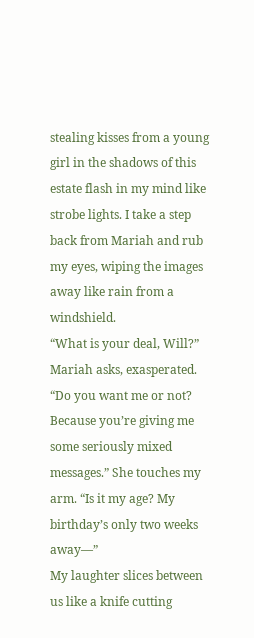stealing kisses from a young girl in the shadows of this estate flash in my mind like strobe lights. I take a step back from Mariah and rub my eyes, wiping the images away like rain from a windshield.
“What is your deal, Will?” Mariah asks, exasperated. “Do you want me or not? Because you’re giving me some seriously mixed messages.” She touches my arm. “Is it my age? My birthday’s only two weeks away—”
My laughter slices between us like a knife cutting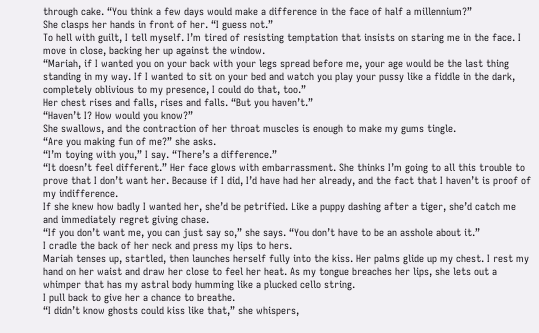through cake. “You think a few days would make a difference in the face of half a millennium?”
She clasps her hands in front of her. “I guess not.”
To hell with guilt, I tell myself. I’m tired of resisting temptation that insists on staring me in the face. I move in close, backing her up against the window.
“Mariah, if I wanted you on your back with your legs spread before me, your age would be the last thing standing in my way. If I wanted to sit on your bed and watch you play your pussy like a fiddle in the dark, completely oblivious to my presence, I could do that, too.”
Her chest rises and falls, rises and falls. “But you haven’t.”
“Haven’t I? How would you know?”
She swallows, and the contraction of her throat muscles is enough to make my gums tingle.
“Are you making fun of me?” she asks.
“I’m toying with you,” I say. “There’s a difference.”
“It doesn’t feel different.” Her face glows with embarrassment. She thinks I’m going to all this trouble to prove that I don’t want her. Because if I did, I’d have had her already, and the fact that I haven’t is proof of my indifference.
If she knew how badly I wanted her, she’d be petrified. Like a puppy dashing after a tiger, she’d catch me and immediately regret giving chase.
“If you don’t want me, you can just say so,” she says. “You don’t have to be an asshole about it.”
I cradle the back of her neck and press my lips to hers.
Mariah tenses up, startled, then launches herself fully into the kiss. Her palms glide up my chest. I rest my hand on her waist and draw her close to feel her heat. As my tongue breaches her lips, she lets out a whimper that has my astral body humming like a plucked cello string.
I pull back to give her a chance to breathe.
“I didn’t know ghosts could kiss like that,” she whispers,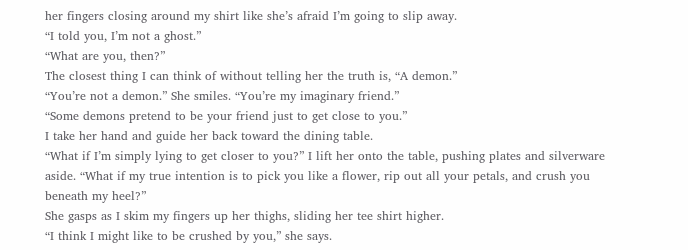her fingers closing around my shirt like she’s afraid I’m going to slip away.
“I told you, I’m not a ghost.”
“What are you, then?”
The closest thing I can think of without telling her the truth is, “A demon.”
“You’re not a demon.” She smiles. “You’re my imaginary friend.”
“Some demons pretend to be your friend just to get close to you.”
I take her hand and guide her back toward the dining table.
“What if I’m simply lying to get closer to you?” I lift her onto the table, pushing plates and silverware aside. “What if my true intention is to pick you like a flower, rip out all your petals, and crush you beneath my heel?”
She gasps as I skim my fingers up her thighs, sliding her tee shirt higher.
“I think I might like to be crushed by you,” she says.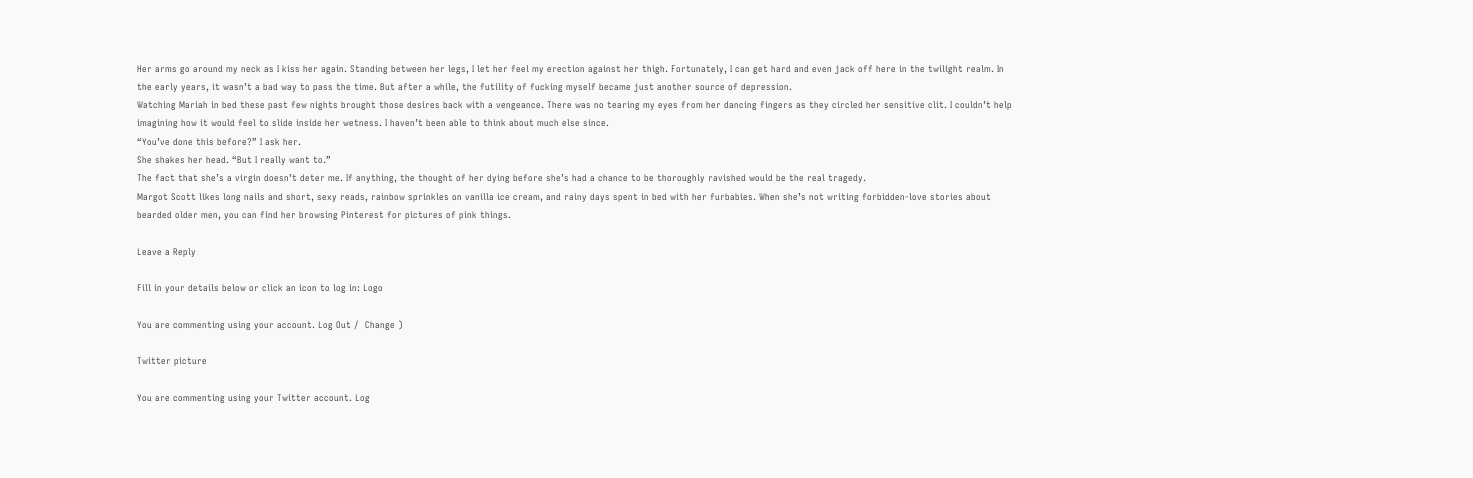Her arms go around my neck as I kiss her again. Standing between her legs, I let her feel my erection against her thigh. Fortunately, I can get hard and even jack off here in the twilight realm. In the early years, it wasn’t a bad way to pass the time. But after a while, the futility of fucking myself became just another source of depression.
Watching Mariah in bed these past few nights brought those desires back with a vengeance. There was no tearing my eyes from her dancing fingers as they circled her sensitive clit. I couldn’t help imagining how it would feel to slide inside her wetness. I haven’t been able to think about much else since.
“You’ve done this before?” I ask her.
She shakes her head. “But I really want to.”
The fact that she’s a virgin doesn’t deter me. If anything, the thought of her dying before she’s had a chance to be thoroughly ravished would be the real tragedy.
Margot Scott likes long nails and short, sexy reads, rainbow sprinkles on vanilla ice cream, and rainy days spent in bed with her furbabies. When she’s not writing forbidden-love stories about bearded older men, you can find her browsing Pinterest for pictures of pink things.

Leave a Reply

Fill in your details below or click an icon to log in: Logo

You are commenting using your account. Log Out /  Change )

Twitter picture

You are commenting using your Twitter account. Log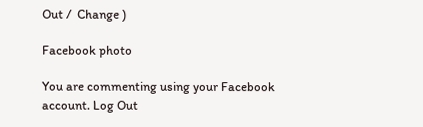Out /  Change )

Facebook photo

You are commenting using your Facebook account. Log Out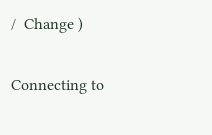/  Change )

Connecting to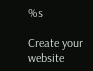%s

Create your website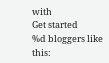with
Get started
%d bloggers like this: